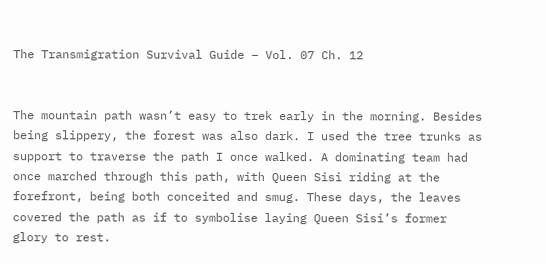The Transmigration Survival Guide – Vol. 07 Ch. 12


The mountain path wasn’t easy to trek early in the morning. Besides being slippery, the forest was also dark. I used the tree trunks as support to traverse the path I once walked. A dominating team had once marched through this path, with Queen Sisi riding at the forefront, being both conceited and smug. These days, the leaves covered the path as if to symbolise laying Queen Sisi’s former glory to rest.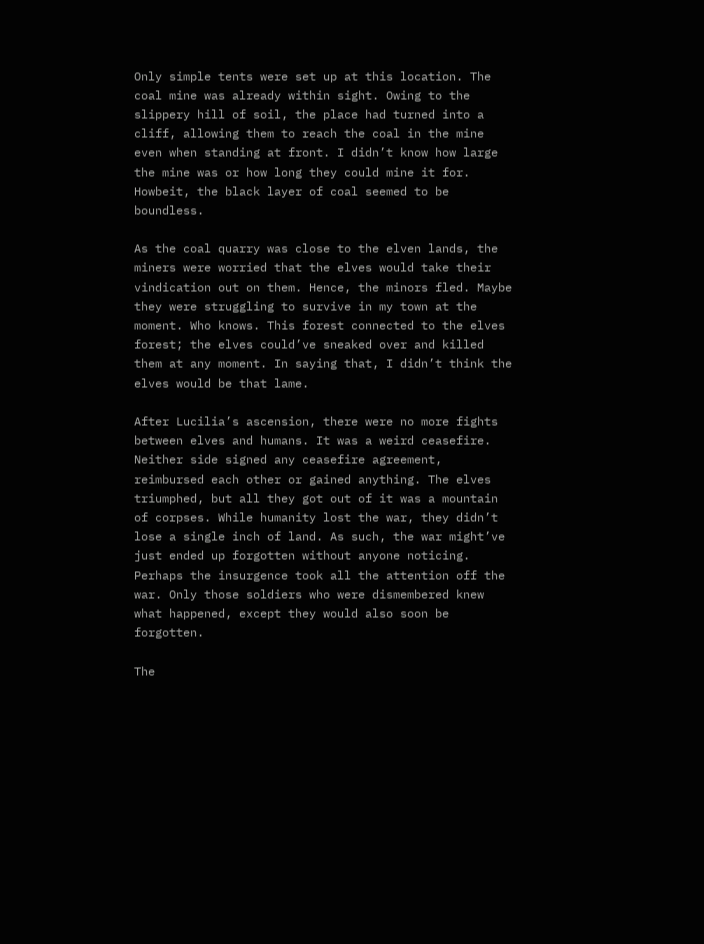Only simple tents were set up at this location. The coal mine was already within sight. Owing to the slippery hill of soil, the place had turned into a cliff, allowing them to reach the coal in the mine even when standing at front. I didn’t know how large the mine was or how long they could mine it for. Howbeit, the black layer of coal seemed to be boundless.

As the coal quarry was close to the elven lands, the miners were worried that the elves would take their vindication out on them. Hence, the minors fled. Maybe they were struggling to survive in my town at the moment. Who knows. This forest connected to the elves forest; the elves could’ve sneaked over and killed them at any moment. In saying that, I didn’t think the elves would be that lame.

After Lucilia’s ascension, there were no more fights between elves and humans. It was a weird ceasefire. Neither side signed any ceasefire agreement, reimbursed each other or gained anything. The elves triumphed, but all they got out of it was a mountain of corpses. While humanity lost the war, they didn’t lose a single inch of land. As such, the war might’ve just ended up forgotten without anyone noticing. Perhaps the insurgence took all the attention off the war. Only those soldiers who were dismembered knew what happened, except they would also soon be forgotten.

The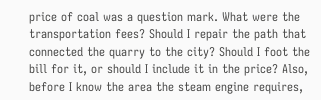price of coal was a question mark. What were the transportation fees? Should I repair the path that connected the quarry to the city? Should I foot the bill for it, or should I include it in the price? Also, before I know the area the steam engine requires,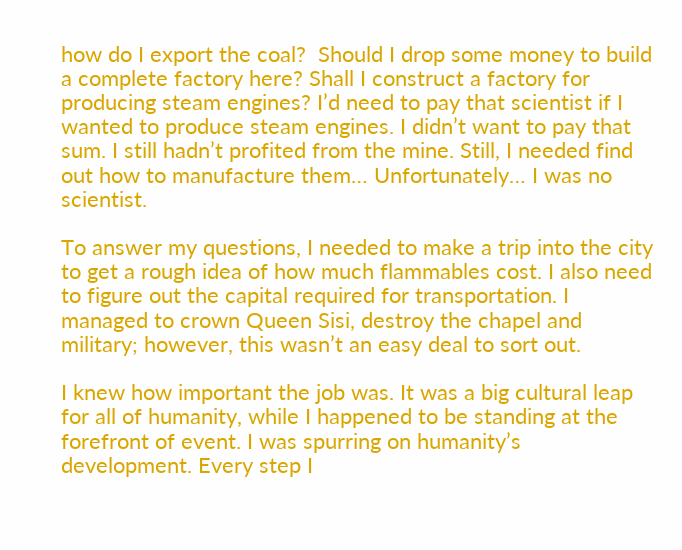how do I export the coal?  Should I drop some money to build a complete factory here? Shall I construct a factory for producing steam engines? I’d need to pay that scientist if I wanted to produce steam engines. I didn’t want to pay that sum. I still hadn’t profited from the mine. Still, I needed find out how to manufacture them… Unfortunately… I was no scientist.

To answer my questions, I needed to make a trip into the city to get a rough idea of how much flammables cost. I also need to figure out the capital required for transportation. I managed to crown Queen Sisi, destroy the chapel and military; however, this wasn’t an easy deal to sort out.

I knew how important the job was. It was a big cultural leap for all of humanity, while I happened to be standing at the forefront of event. I was spurring on humanity’s development. Every step I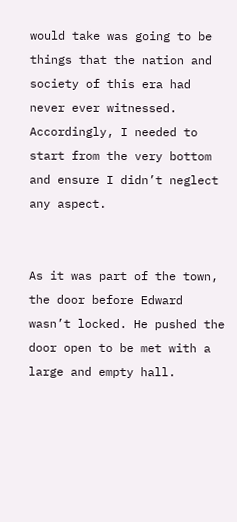would take was going to be things that the nation and society of this era had never ever witnessed. Accordingly, I needed to start from the very bottom and ensure I didn’t neglect any aspect.


As it was part of the town, the door before Edward wasn’t locked. He pushed the door open to be met with a large and empty hall.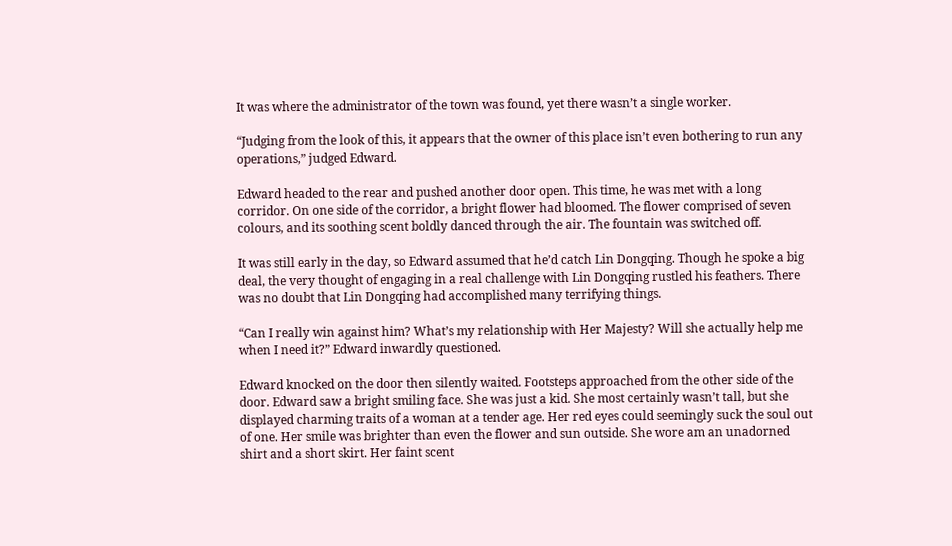It was where the administrator of the town was found, yet there wasn’t a single worker.

“Judging from the look of this, it appears that the owner of this place isn’t even bothering to run any operations,” judged Edward.

Edward headed to the rear and pushed another door open. This time, he was met with a long corridor. On one side of the corridor, a bright flower had bloomed. The flower comprised of seven colours, and its soothing scent boldly danced through the air. The fountain was switched off.

It was still early in the day, so Edward assumed that he’d catch Lin Dongqing. Though he spoke a big deal, the very thought of engaging in a real challenge with Lin Dongqing rustled his feathers. There was no doubt that Lin Dongqing had accomplished many terrifying things.

“Can I really win against him? What’s my relationship with Her Majesty? Will she actually help me when I need it?” Edward inwardly questioned.

Edward knocked on the door then silently waited. Footsteps approached from the other side of the door. Edward saw a bright smiling face. She was just a kid. She most certainly wasn’t tall, but she displayed charming traits of a woman at a tender age. Her red eyes could seemingly suck the soul out of one. Her smile was brighter than even the flower and sun outside. She wore am an unadorned shirt and a short skirt. Her faint scent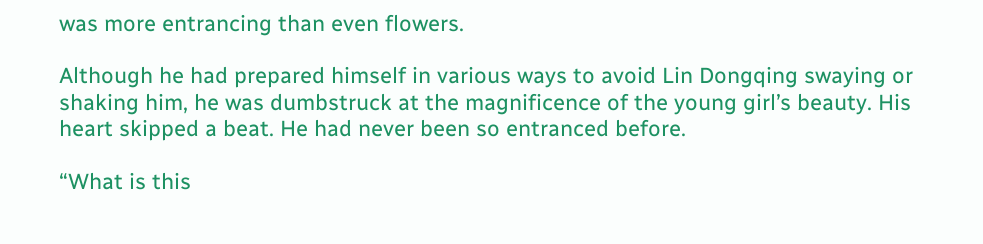was more entrancing than even flowers.

Although he had prepared himself in various ways to avoid Lin Dongqing swaying or shaking him, he was dumbstruck at the magnificence of the young girl’s beauty. His heart skipped a beat. He had never been so entranced before.

“What is this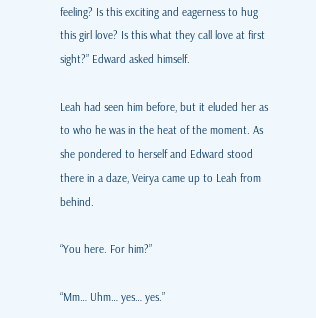feeling? Is this exciting and eagerness to hug this girl love? Is this what they call love at first sight?” Edward asked himself.

Leah had seen him before, but it eluded her as to who he was in the heat of the moment. As she pondered to herself and Edward stood there in a daze, Veirya came up to Leah from behind.

“You here. For him?”

“Mm… Uhm… yes… yes.”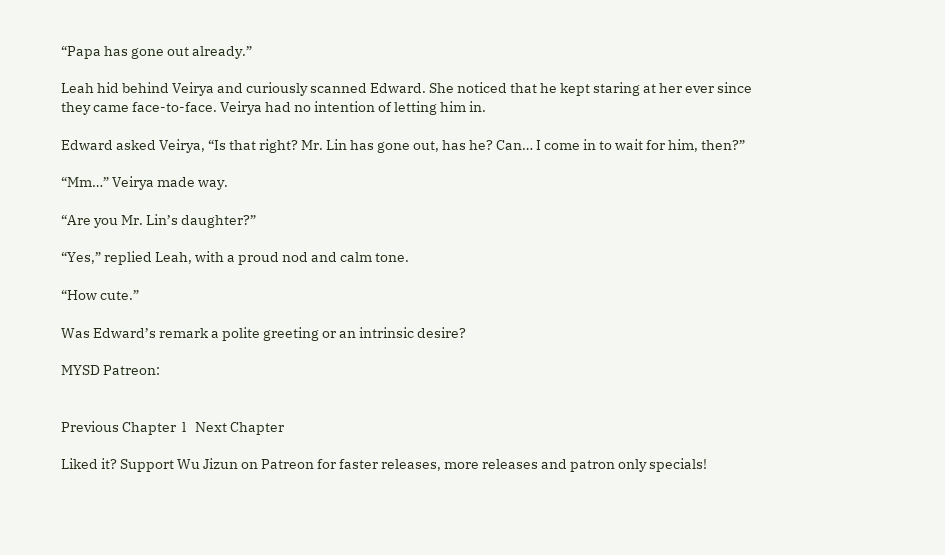“Papa has gone out already.”

Leah hid behind Veirya and curiously scanned Edward. She noticed that he kept staring at her ever since they came face-to-face. Veirya had no intention of letting him in.

Edward asked Veirya, “Is that right? Mr. Lin has gone out, has he? Can… I come in to wait for him, then?”

“Mm…” Veirya made way.

“Are you Mr. Lin’s daughter?”

“Yes,” replied Leah, with a proud nod and calm tone.

“How cute.”

Was Edward’s remark a polite greeting or an intrinsic desire?

MYSD Patreon:


Previous Chapter  l   Next Chapter

Liked it? Support Wu Jizun on Patreon for faster releases, more releases and patron only specials!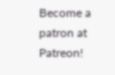Become a patron at Patreon!